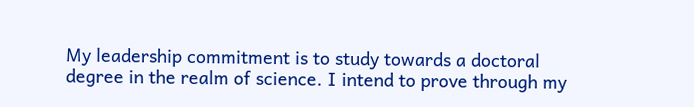My leadership commitment is to study towards a doctoral degree in the realm of science. I intend to prove through my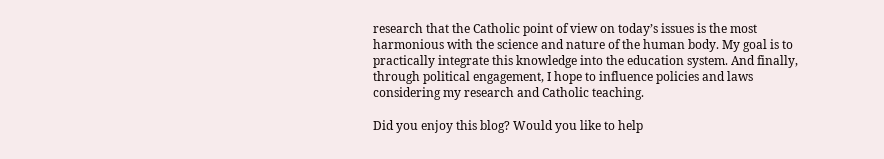research that the Catholic point of view on today’s issues is the most harmonious with the science and nature of the human body. My goal is to practically integrate this knowledge into the education system. And finally, through political engagement, I hope to influence policies and laws considering my research and Catholic teaching.

Did you enjoy this blog? Would you like to help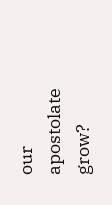our apostolate grow?